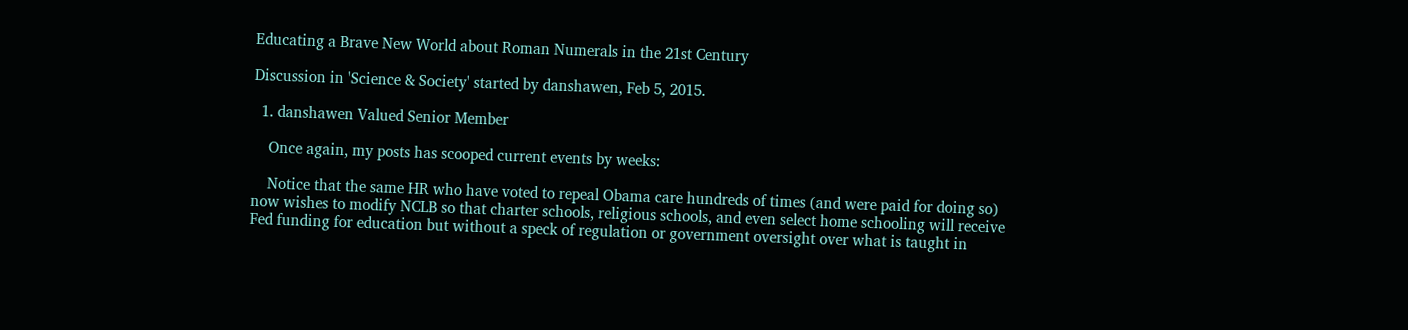Educating a Brave New World about Roman Numerals in the 21st Century

Discussion in 'Science & Society' started by danshawen, Feb 5, 2015.

  1. danshawen Valued Senior Member

    Once again, my posts has scooped current events by weeks:

    Notice that the same HR who have voted to repeal Obama care hundreds of times (and were paid for doing so) now wishes to modify NCLB so that charter schools, religious schools, and even select home schooling will receive Fed funding for education but without a speck of regulation or government oversight over what is taught in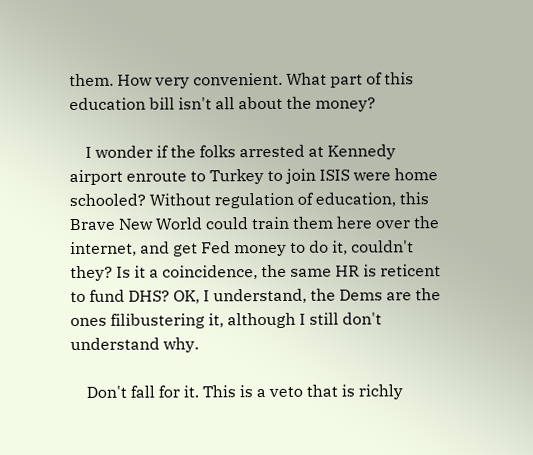them. How very convenient. What part of this education bill isn't all about the money?

    I wonder if the folks arrested at Kennedy airport enroute to Turkey to join ISIS were home schooled? Without regulation of education, this Brave New World could train them here over the internet, and get Fed money to do it, couldn't they? Is it a coincidence, the same HR is reticent to fund DHS? OK, I understand, the Dems are the ones filibustering it, although I still don't understand why.

    Don't fall for it. This is a veto that is richly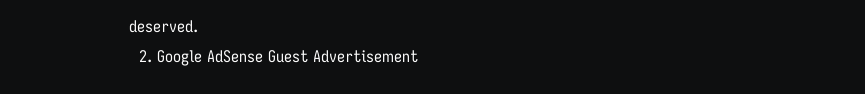deserved.
  2. Google AdSense Guest Advertisement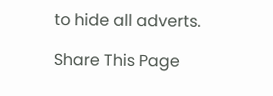to hide all adverts.

Share This Page